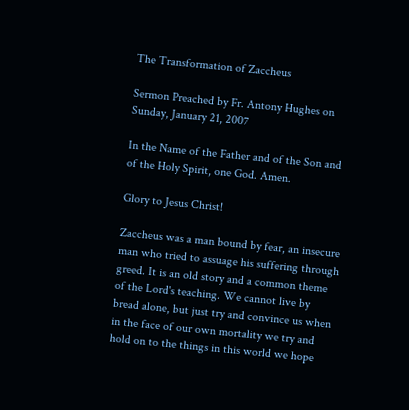The Transformation of Zaccheus

Sermon Preached by Fr. Antony Hughes on Sunday, January 21, 2007

In the Name of the Father and of the Son and of the Holy Spirit, one God. Amen.

Glory to Jesus Christ!

Zaccheus was a man bound by fear, an insecure man who tried to assuage his suffering through greed. It is an old story and a common theme of the Lord's teaching. We cannot live by bread alone, but just try and convince us when in the face of our own mortality we try and hold on to the things in this world we hope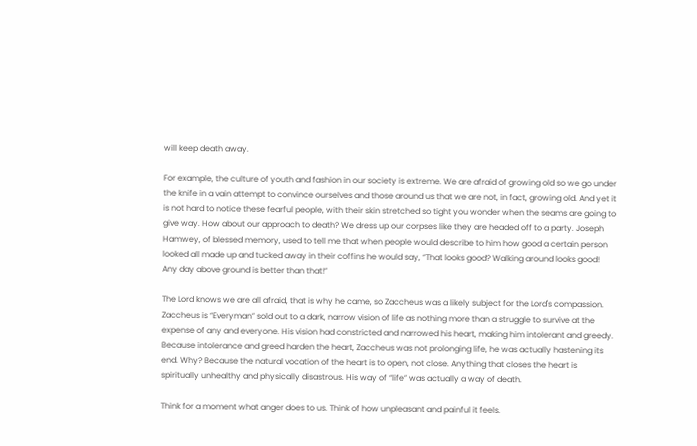will keep death away.

For example, the culture of youth and fashion in our society is extreme. We are afraid of growing old so we go under the knife in a vain attempt to convince ourselves and those around us that we are not, in fact, growing old. And yet it is not hard to notice these fearful people, with their skin stretched so tight you wonder when the seams are going to give way. How about our approach to death? We dress up our corpses like they are headed off to a party. Joseph Hamwey, of blessed memory, used to tell me that when people would describe to him how good a certain person looked all made up and tucked away in their coffins he would say, “That looks good? Walking around looks good! Any day above ground is better than that!”

The Lord knows we are all afraid, that is why he came, so Zaccheus was a likely subject for the Lord's compassion. Zaccheus is “Everyman” sold out to a dark, narrow vision of life as nothing more than a struggle to survive at the expense of any and everyone. His vision had constricted and narrowed his heart, making him intolerant and greedy. Because intolerance and greed harden the heart, Zaccheus was not prolonging life, he was actually hastening its end. Why? Because the natural vocation of the heart is to open, not close. Anything that closes the heart is spiritually unhealthy and physically disastrous. His way of “life” was actually a way of death.

Think for a moment what anger does to us. Think of how unpleasant and painful it feels.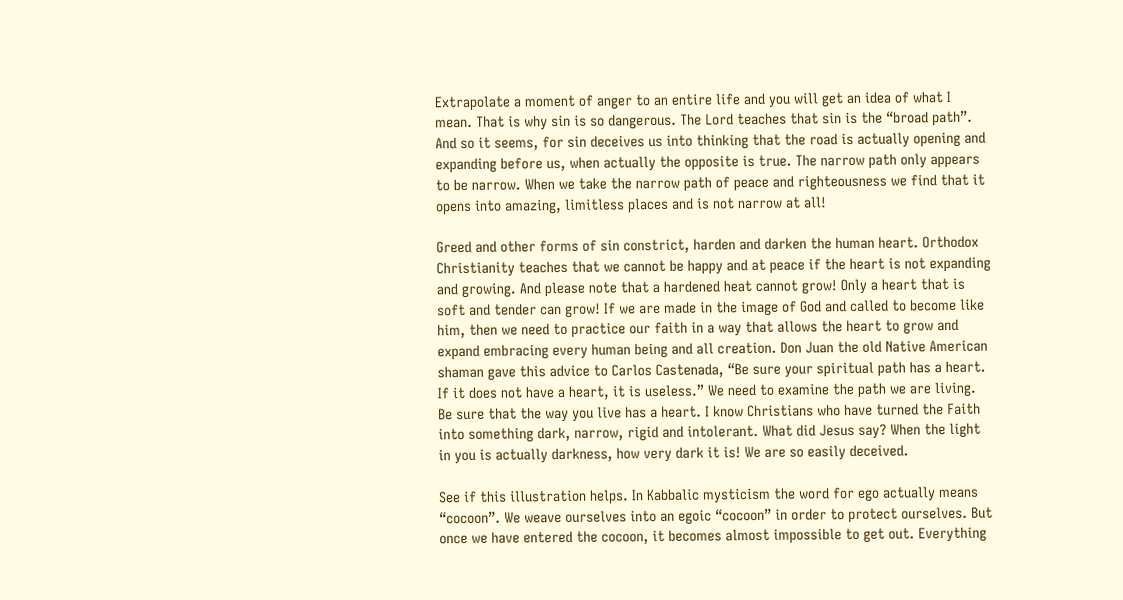Extrapolate a moment of anger to an entire life and you will get an idea of what I mean. That is why sin is so dangerous. The Lord teaches that sin is the “broad path”. And so it seems, for sin deceives us into thinking that the road is actually opening and expanding before us, when actually the opposite is true. The narrow path only appears to be narrow. When we take the narrow path of peace and righteousness we find that it opens into amazing, limitless places and is not narrow at all!

Greed and other forms of sin constrict, harden and darken the human heart. Orthodox Christianity teaches that we cannot be happy and at peace if the heart is not expanding and growing. And please note that a hardened heat cannot grow! Only a heart that is soft and tender can grow! If we are made in the image of God and called to become like him, then we need to practice our faith in a way that allows the heart to grow and expand embracing every human being and all creation. Don Juan the old Native American shaman gave this advice to Carlos Castenada, “Be sure your spiritual path has a heart. If it does not have a heart, it is useless.” We need to examine the path we are living. Be sure that the way you live has a heart. I know Christians who have turned the Faith into something dark, narrow, rigid and intolerant. What did Jesus say? When the light in you is actually darkness, how very dark it is! We are so easily deceived.

See if this illustration helps. In Kabbalic mysticism the word for ego actually means “cocoon”. We weave ourselves into an egoic “cocoon” in order to protect ourselves. But once we have entered the cocoon, it becomes almost impossible to get out. Everything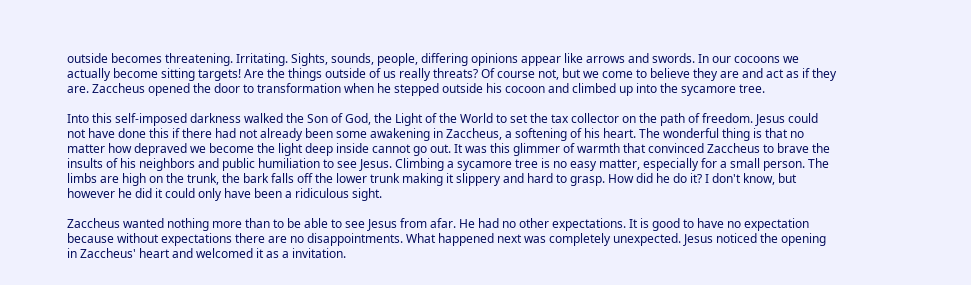outside becomes threatening. Irritating. Sights, sounds, people, differing opinions appear like arrows and swords. In our cocoons we actually become sitting targets! Are the things outside of us really threats? Of course not, but we come to believe they are and act as if they are. Zaccheus opened the door to transformation when he stepped outside his cocoon and climbed up into the sycamore tree.

Into this self-imposed darkness walked the Son of God, the Light of the World to set the tax collector on the path of freedom. Jesus could not have done this if there had not already been some awakening in Zaccheus, a softening of his heart. The wonderful thing is that no matter how depraved we become the light deep inside cannot go out. It was this glimmer of warmth that convinced Zaccheus to brave the insults of his neighbors and public humiliation to see Jesus. Climbing a sycamore tree is no easy matter, especially for a small person. The limbs are high on the trunk, the bark falls off the lower trunk making it slippery and hard to grasp. How did he do it? I don't know, but however he did it could only have been a ridiculous sight.

Zaccheus wanted nothing more than to be able to see Jesus from afar. He had no other expectations. It is good to have no expectation because without expectations there are no disappointments. What happened next was completely unexpected. Jesus noticed the opening in Zaccheus' heart and welcomed it as a invitation.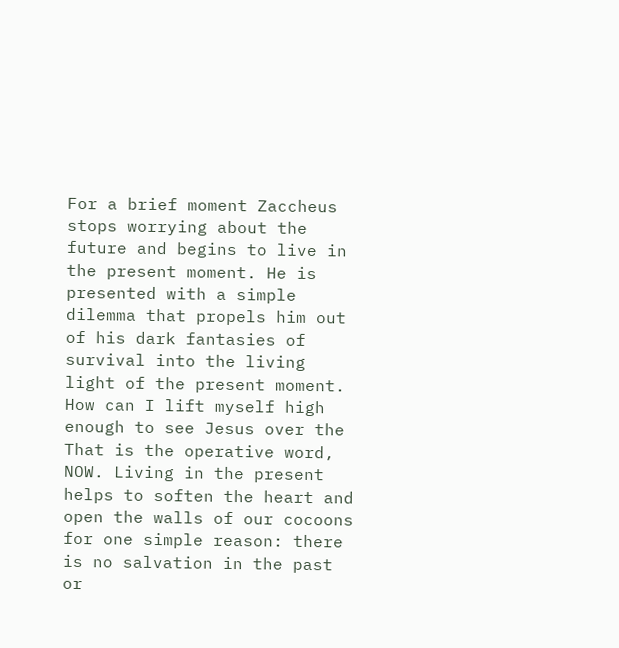For a brief moment Zaccheus stops worrying about the future and begins to live in the present moment. He is presented with a simple dilemma that propels him out of his dark fantasies of survival into the living light of the present moment. How can I lift myself high enough to see Jesus over the That is the operative word, NOW. Living in the present helps to soften the heart and open the walls of our cocoons for one simple reason: there is no salvation in the past or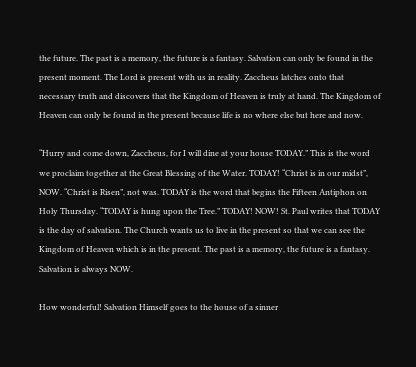the future. The past is a memory, the future is a fantasy. Salvation can only be found in the present moment. The Lord is present with us in reality. Zaccheus latches onto that necessary truth and discovers that the Kingdom of Heaven is truly at hand. The Kingdom of Heaven can only be found in the present because life is no where else but here and now.

“Hurry and come down, Zaccheus, for I will dine at your house TODAY.” This is the word we proclaim together at the Great Blessing of the Water. TODAY! “Christ is in our midst”, NOW. “Christ is Risen”, not was. TODAY is the word that begins the Fifteen Antiphon on Holy Thursday. “TODAY is hung upon the Tree.” TODAY! NOW! St. Paul writes that TODAY is the day of salvation. The Church wants us to live in the present so that we can see the Kingdom of Heaven which is in the present. The past is a memory, the future is a fantasy. Salvation is always NOW.

How wonderful! Salvation Himself goes to the house of a sinner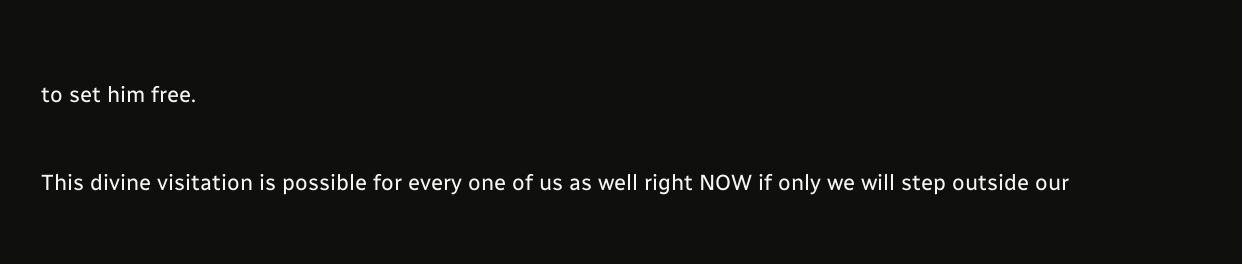to set him free.

This divine visitation is possible for every one of us as well right NOW if only we will step outside our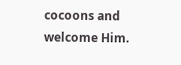cocoons and welcome Him.